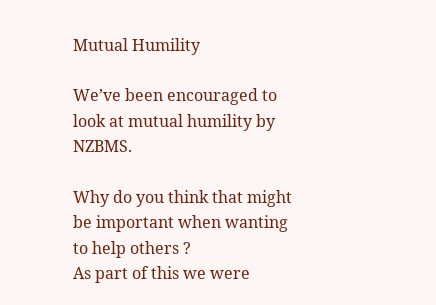Mutual Humility

We’ve been encouraged to look at mutual humility by NZBMS.

Why do you think that might be important when wanting to help others ?
As part of this we were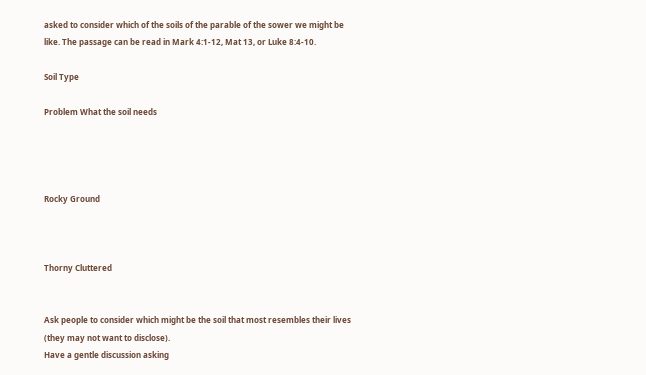asked to consider which of the soils of the parable of the sower we might be like. The passage can be read in Mark 4:1-12, Mat 13, or Luke 8:4-10.

Soil Type

Problem What the soil needs




Rocky Ground



Thorny Cluttered


Ask people to consider which might be the soil that most resembles their lives (they may not want to disclose).
Have a gentle discussion asking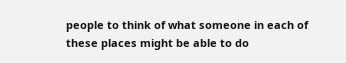people to think of what someone in each of these places might be able to do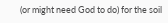(or might need God to do) for the soil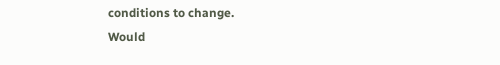conditions to change.
Would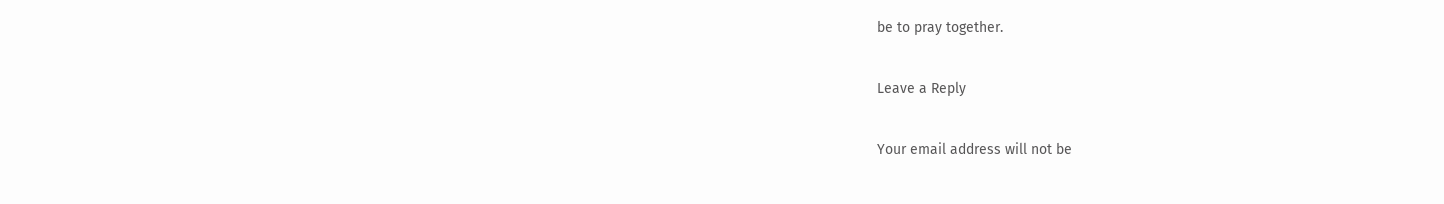be to pray together.

Leave a Reply

Your email address will not be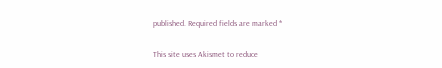published. Required fields are marked *

This site uses Akismet to reduce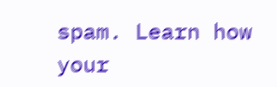spam. Learn how your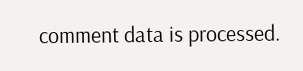comment data is processed.